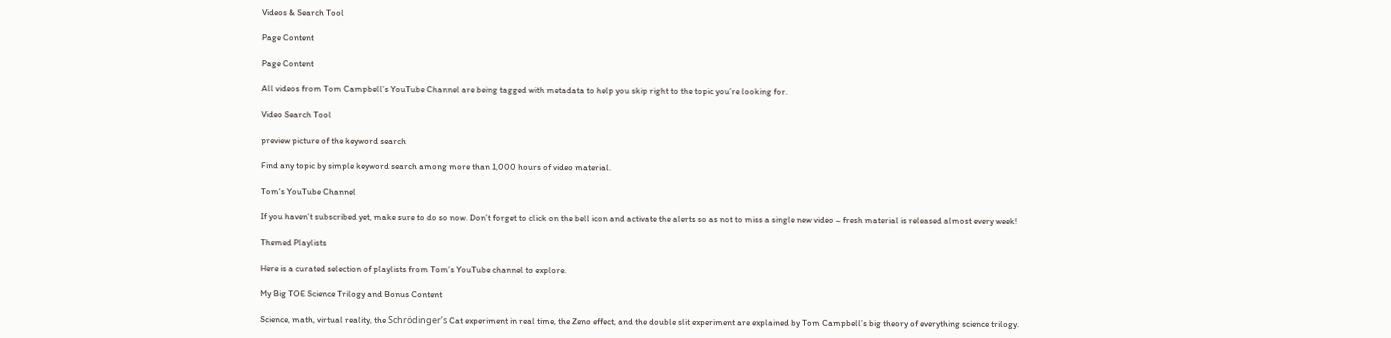Videos & Search Tool

Page Content

Page Content

All videos from Tom Campbell’s YouTube Channel are being tagged with metadata to help you skip right to the topic you’re looking for.

Video Search Tool

preview picture of the keyword search

Find any topic by simple keyword search among more than 1,000 hours of video material.

Tom's YouTube Channel

If you haven’t subscribed yet, make sure to do so now. Don’t forget to click on the bell icon and activate the alerts so as not to miss a single new video – fresh material is released almost every week!

Themed Playlists

Here is a curated selection of playlists from Tom’s YouTube channel to explore.

My Big TOE Science Trilogy and Bonus Content

Science, math, virtual reality, the Schrödinger’s Cat experiment in real time, the Zeno effect, and the double slit experiment are explained by Tom Campbell’s big theory of everything science trilogy.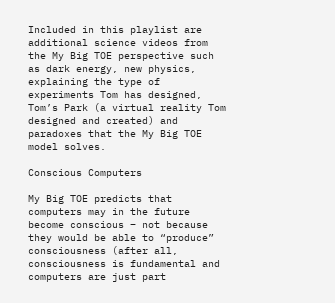Included in this playlist are additional science videos from the My Big TOE perspective such as dark energy, new physics, explaining the type of experiments Tom has designed, Tom’s Park (a virtual reality Tom designed and created) and paradoxes that the My Big TOE model solves.

Conscious Computers

My Big TOE predicts that computers may in the future become conscious – not because they would be able to “produce” consciousness (after all, consciousness is fundamental and computers are just part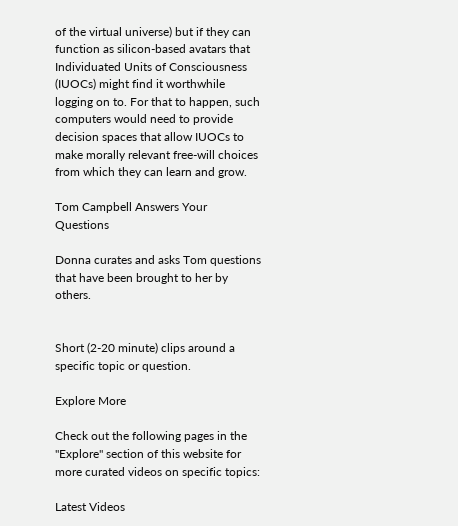of the virtual universe) but if they can function as silicon-based avatars that Individuated Units of Consciousness (IUOCs) might find it worthwhile logging on to. For that to happen, such computers would need to provide decision spaces that allow IUOCs to make morally relevant free-will choices from which they can learn and grow.

Tom Campbell Answers Your Questions

Donna curates and asks Tom questions that have been brought to her by others.


Short (2-20 minute) clips around a specific topic or question.

Explore More

Check out the following pages in the "Explore" section of this website for more curated videos on specific topics:

Latest Videos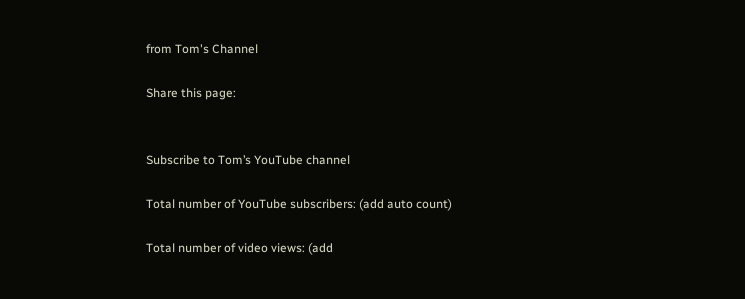from Tom's Channel

Share this page:


Subscribe to Tom’s YouTube channel

Total number of YouTube subscribers: (add auto count)

Total number of video views: (add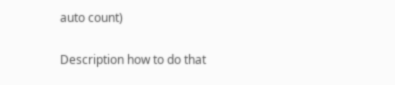auto count)

Description how to do that